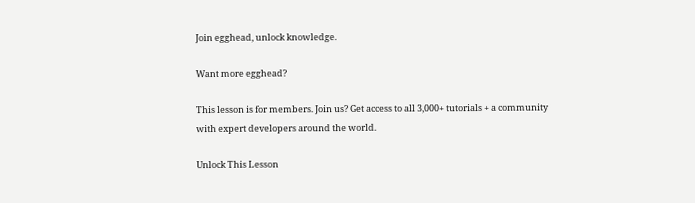Join egghead, unlock knowledge.

Want more egghead?

This lesson is for members. Join us? Get access to all 3,000+ tutorials + a community with expert developers around the world.

Unlock This Lesson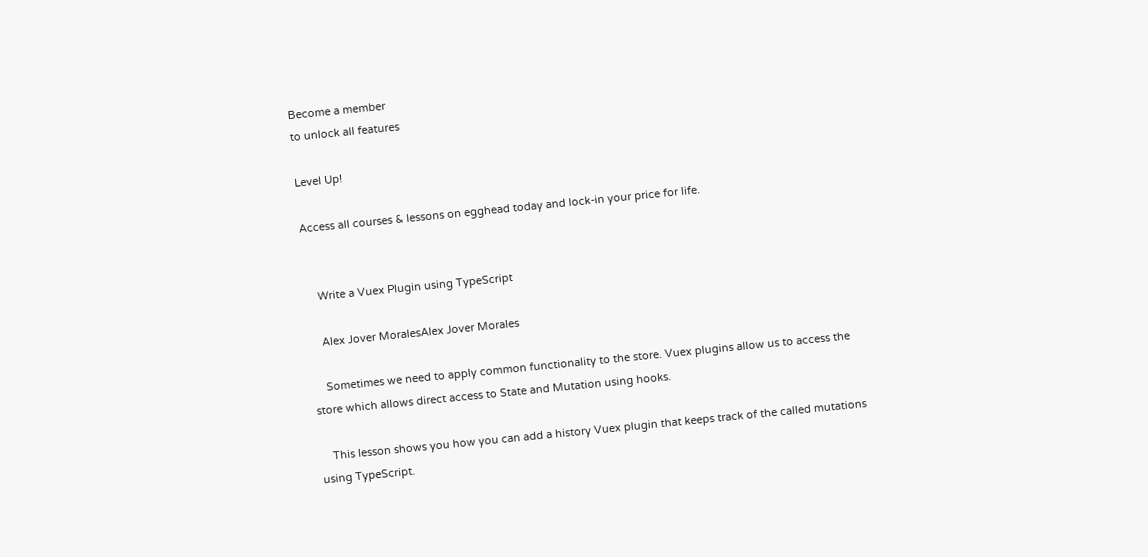Become a member
to unlock all features

Level Up!

Access all courses & lessons on egghead today and lock-in your price for life.


    Write a Vuex Plugin using TypeScript

    Alex Jover MoralesAlex Jover Morales

    Sometimes we need to apply common functionality to the store. Vuex plugins allow us to access the store which allows direct access to State and Mutation using hooks.

    This lesson shows you how you can add a history Vuex plugin that keeps track of the called mutations using TypeScript.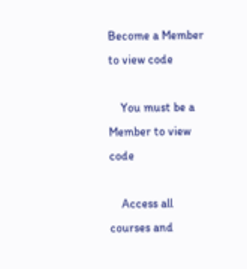Become a Member to view code

    You must be a Member to view code

    Access all courses and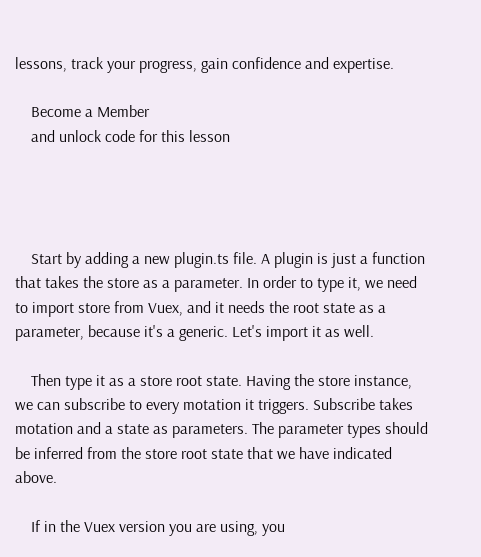lessons, track your progress, gain confidence and expertise.

    Become a Member
    and unlock code for this lesson




    Start by adding a new plugin.ts file. A plugin is just a function that takes the store as a parameter. In order to type it, we need to import store from Vuex, and it needs the root state as a parameter, because it's a generic. Let's import it as well.

    Then type it as a store root state. Having the store instance, we can subscribe to every motation it triggers. Subscribe takes motation and a state as parameters. The parameter types should be inferred from the store root state that we have indicated above.

    If in the Vuex version you are using, you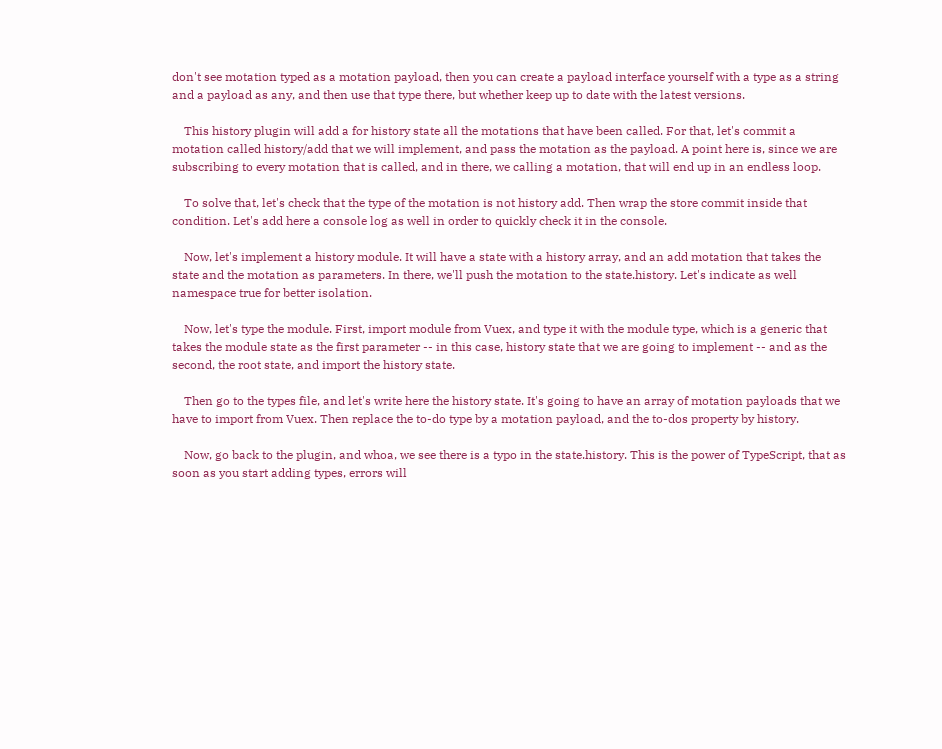don't see motation typed as a motation payload, then you can create a payload interface yourself with a type as a string and a payload as any, and then use that type there, but whether keep up to date with the latest versions.

    This history plugin will add a for history state all the motations that have been called. For that, let's commit a motation called history/add that we will implement, and pass the motation as the payload. A point here is, since we are subscribing to every motation that is called, and in there, we calling a motation, that will end up in an endless loop.

    To solve that, let's check that the type of the motation is not history add. Then wrap the store commit inside that condition. Let's add here a console log as well in order to quickly check it in the console.

    Now, let's implement a history module. It will have a state with a history array, and an add motation that takes the state and the motation as parameters. In there, we'll push the motation to the state.history. Let's indicate as well namespace true for better isolation.

    Now, let's type the module. First, import module from Vuex, and type it with the module type, which is a generic that takes the module state as the first parameter -- in this case, history state that we are going to implement -- and as the second, the root state, and import the history state.

    Then go to the types file, and let's write here the history state. It's going to have an array of motation payloads that we have to import from Vuex. Then replace the to-do type by a motation payload, and the to-dos property by history.

    Now, go back to the plugin, and whoa, we see there is a typo in the state.history. This is the power of TypeScript, that as soon as you start adding types, errors will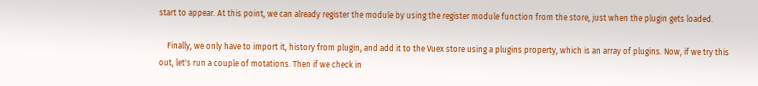start to appear. At this point, we can already register the module by using the register module function from the store, just when the plugin gets loaded.

    Finally, we only have to import it, history from plugin, and add it to the Vuex store using a plugins property, which is an array of plugins. Now, if we try this out, let's run a couple of motations. Then if we check in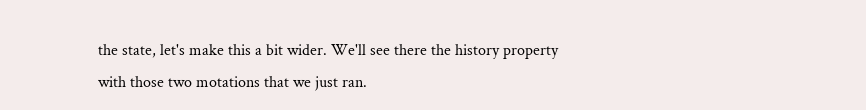the state, let's make this a bit wider. We'll see there the history property with those two motations that we just ran.